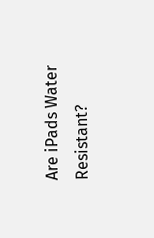Are iPads Water Resistant?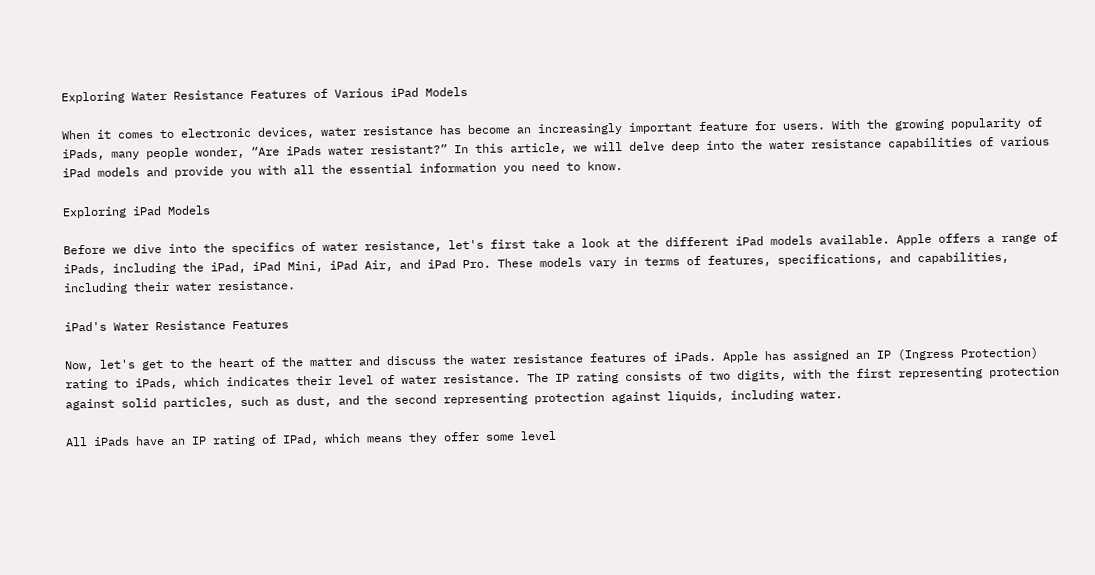Exploring Water Resistance Features of Various iPad Models

When it comes to electronic devices, water resistance has become an increasingly important feature for users. With the growing popularity of iPads, many people wonder, “Are iPads water resistant?” In this article, we will delve deep into the water resistance capabilities of various iPad models and provide you with all the essential information you need to know.

Exploring iPad Models

Before we dive into the specifics of water resistance, let's first take a look at the different iPad models available. Apple offers a range of iPads, including the iPad, iPad Mini, iPad Air, and iPad Pro. These models vary in terms of features, specifications, and capabilities, including their water resistance.

iPad's Water Resistance Features

Now, let's get to the heart of the matter and discuss the water resistance features of iPads. Apple has assigned an IP (Ingress Protection) rating to iPads, which indicates their level of water resistance. The IP rating consists of two digits, with the first representing protection against solid particles, such as dust, and the second representing protection against liquids, including water.

All iPads have an IP rating of IPad, which means they offer some level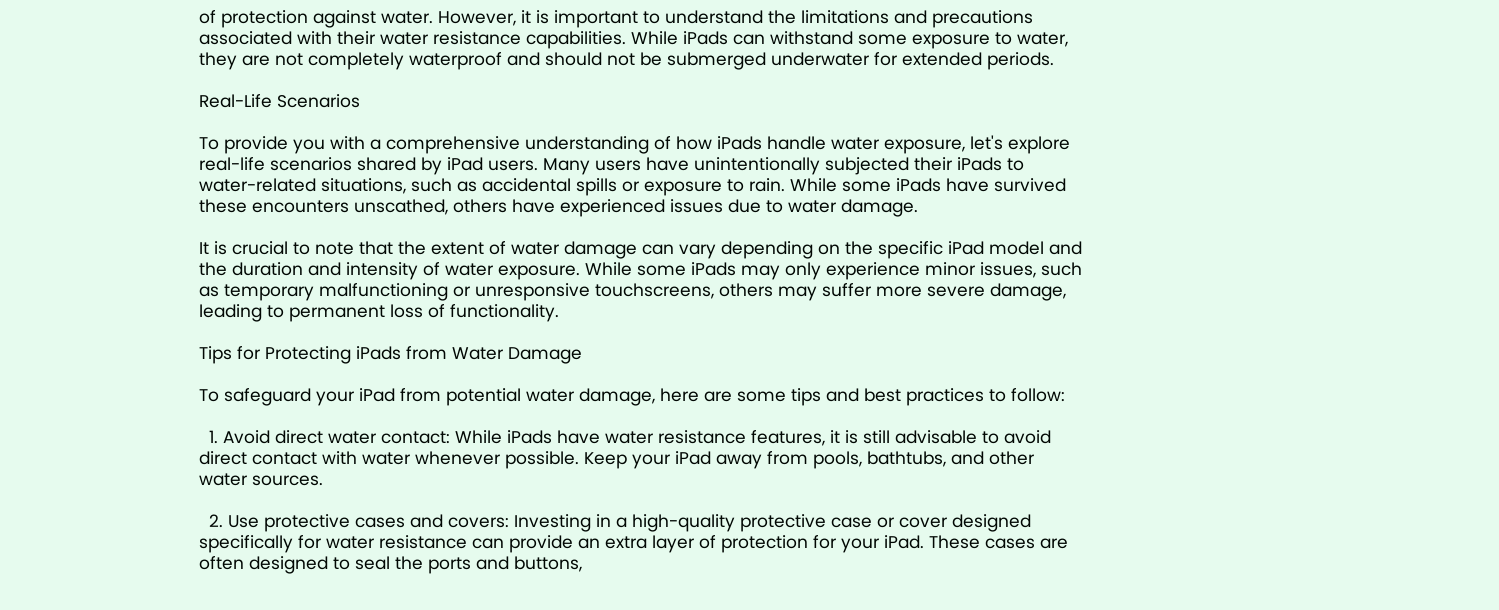of protection against water. However, it is important to understand the limitations and precautions associated with their water resistance capabilities. While iPads can withstand some exposure to water, they are not completely waterproof and should not be submerged underwater for extended periods.

Real-Life Scenarios

To provide you with a comprehensive understanding of how iPads handle water exposure, let's explore real-life scenarios shared by iPad users. Many users have unintentionally subjected their iPads to water-related situations, such as accidental spills or exposure to rain. While some iPads have survived these encounters unscathed, others have experienced issues due to water damage.

It is crucial to note that the extent of water damage can vary depending on the specific iPad model and the duration and intensity of water exposure. While some iPads may only experience minor issues, such as temporary malfunctioning or unresponsive touchscreens, others may suffer more severe damage, leading to permanent loss of functionality.

Tips for Protecting iPads from Water Damage

To safeguard your iPad from potential water damage, here are some tips and best practices to follow:

  1. Avoid direct water contact: While iPads have water resistance features, it is still advisable to avoid direct contact with water whenever possible. Keep your iPad away from pools, bathtubs, and other water sources.

  2. Use protective cases and covers: Investing in a high-quality protective case or cover designed specifically for water resistance can provide an extra layer of protection for your iPad. These cases are often designed to seal the ports and buttons,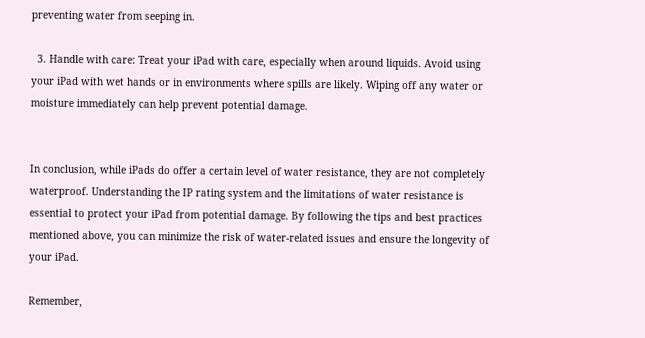preventing water from seeping in.

  3. Handle with care: Treat your iPad with care, especially when around liquids. Avoid using your iPad with wet hands or in environments where spills are likely. Wiping off any water or moisture immediately can help prevent potential damage.


In conclusion, while iPads do offer a certain level of water resistance, they are not completely waterproof. Understanding the IP rating system and the limitations of water resistance is essential to protect your iPad from potential damage. By following the tips and best practices mentioned above, you can minimize the risk of water-related issues and ensure the longevity of your iPad.

Remember,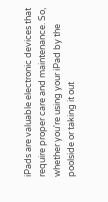iPads are valuable electronic devices that require proper care and maintenance. So, whether you're using your iPad by the poolside or taking it out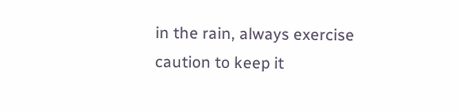in the rain, always exercise caution to keep it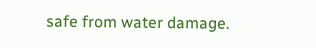safe from water damage.